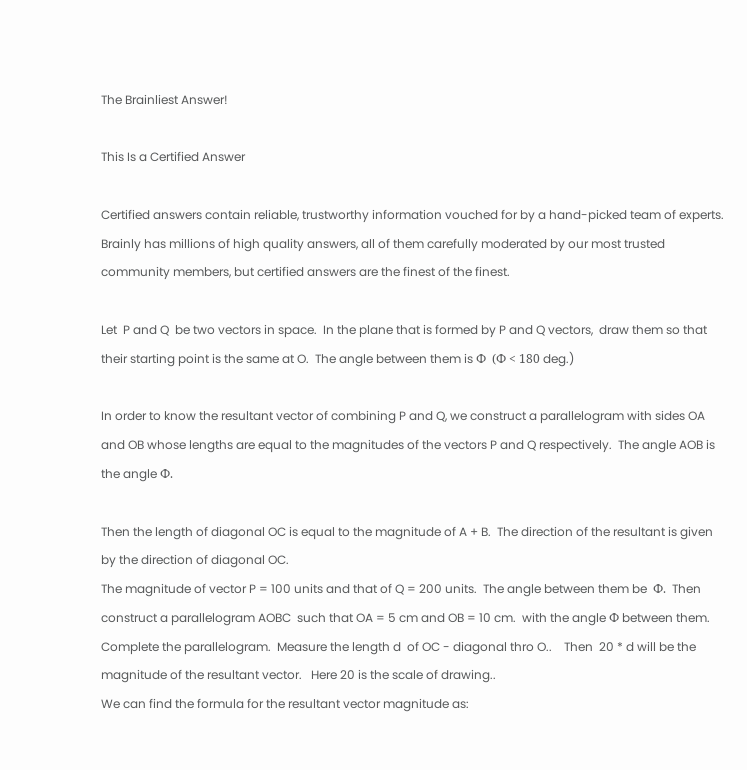The Brainliest Answer!

This Is a Certified Answer

Certified answers contain reliable, trustworthy information vouched for by a hand-picked team of experts. Brainly has millions of high quality answers, all of them carefully moderated by our most trusted community members, but certified answers are the finest of the finest.

Let  P and Q  be two vectors in space.  In the plane that is formed by P and Q vectors,  draw them so that their starting point is the same at O.  The angle between them is Ф  (Ф < 180 deg.)

In order to know the resultant vector of combining P and Q, we construct a parallelogram with sides OA and OB whose lengths are equal to the magnitudes of the vectors P and Q respectively.  The angle AOB is the angle Ф.

Then the length of diagonal OC is equal to the magnitude of A + B.  The direction of the resultant is given by the direction of diagonal OC.
The magnitude of vector P = 100 units and that of Q = 200 units.  The angle between them be  Ф.  Then construct a parallelogram AOBC  such that OA = 5 cm and OB = 10 cm.  with the angle Ф between them.  Complete the parallelogram.  Measure the length d  of OC - diagonal thro O..    Then  20 * d will be the magnitude of the resultant vector.   Here 20 is the scale of drawing..
We can find the formula for the resultant vector magnitude as: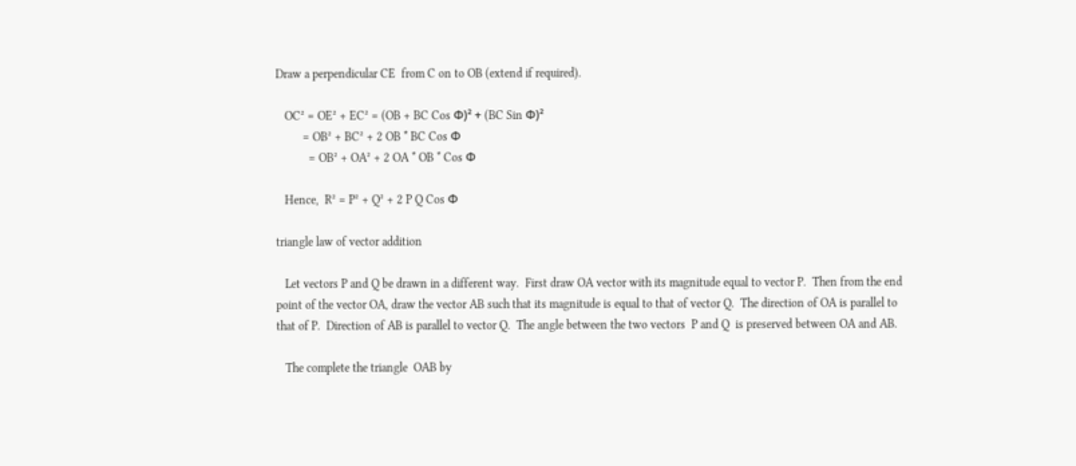Draw a perpendicular CE  from C on to OB (extend if required).

   OC² = OE² + EC² = (OB + BC Cos Ф)² + (BC Sin Ф)²
         = OB² + BC² + 2 OB * BC Cos Ф
           = OB² + OA² + 2 OA * OB * Cos Ф

   Hence,  R² = P² + Q² + 2 P Q Cos Ф

triangle law of vector addition

   Let vectors P and Q be drawn in a different way.  First draw OA vector with its magnitude equal to vector P.  Then from the end point of the vector OA, draw the vector AB such that its magnitude is equal to that of vector Q.  The direction of OA is parallel to that of P.  Direction of AB is parallel to vector Q.  The angle between the two vectors  P and Q  is preserved between OA and AB.

   The complete the triangle  OAB by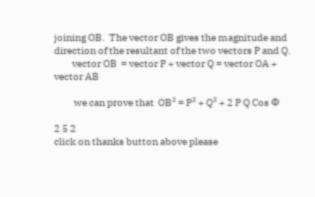joining OB.  The vector OB gives the magnitude and direction of the resultant of the two vectors P and Q.
         vector OB  = vector P + vector Q = vector OA + vector AB

          we can prove that  OB² = P² + Q² + 2 P Q Cos Ф

2 5 2
click on thanks button above please